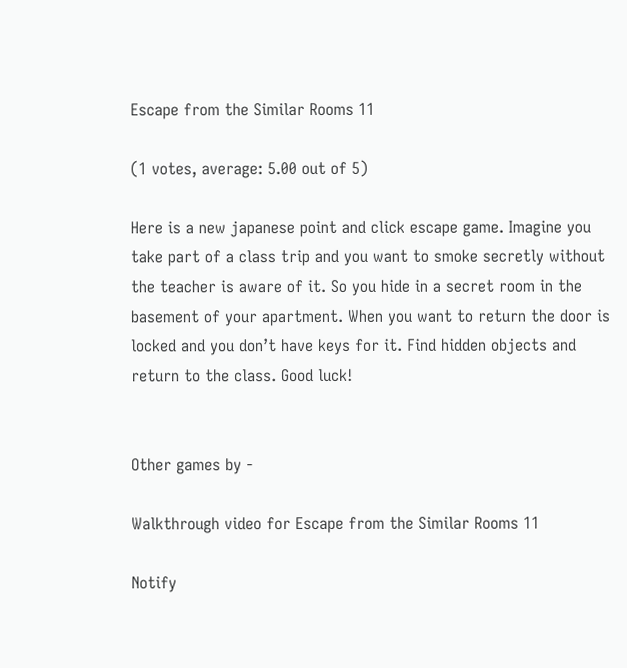Escape from the Similar Rooms 11

(1 votes, average: 5.00 out of 5)

Here is a new japanese point and click escape game. Imagine you take part of a class trip and you want to smoke secretly without the teacher is aware of it. So you hide in a secret room in the basement of your apartment. When you want to return the door is locked and you don’t have keys for it. Find hidden objects and return to the class. Good luck!


Other games by -

Walkthrough video for Escape from the Similar Rooms 11

Notify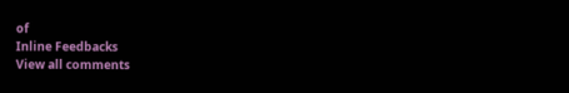of
Inline Feedbacks
View all comments